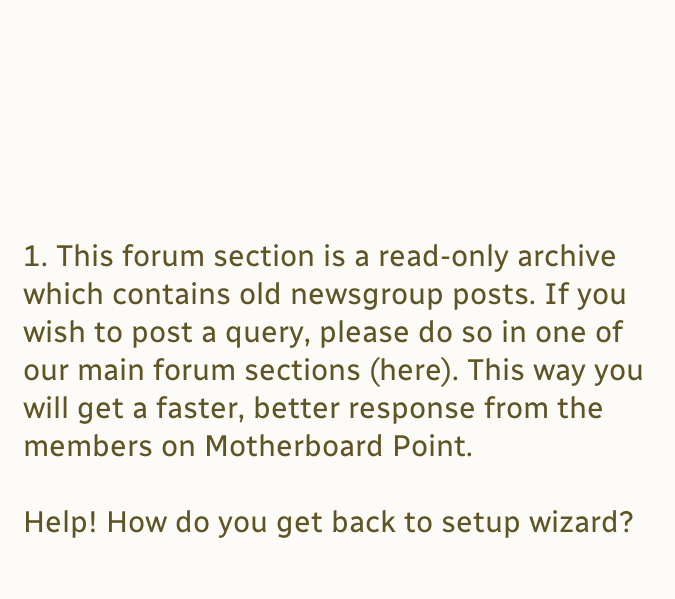1. This forum section is a read-only archive which contains old newsgroup posts. If you wish to post a query, please do so in one of our main forum sections (here). This way you will get a faster, better response from the members on Motherboard Point.

Help! How do you get back to setup wizard?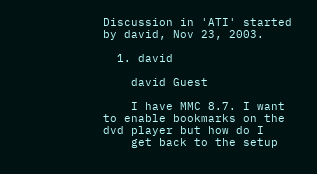Discussion in 'ATI' started by david, Nov 23, 2003.

  1. david

    david Guest

    I have MMC 8.7. I want to enable bookmarks on the dvd player but how do I
    get back to the setup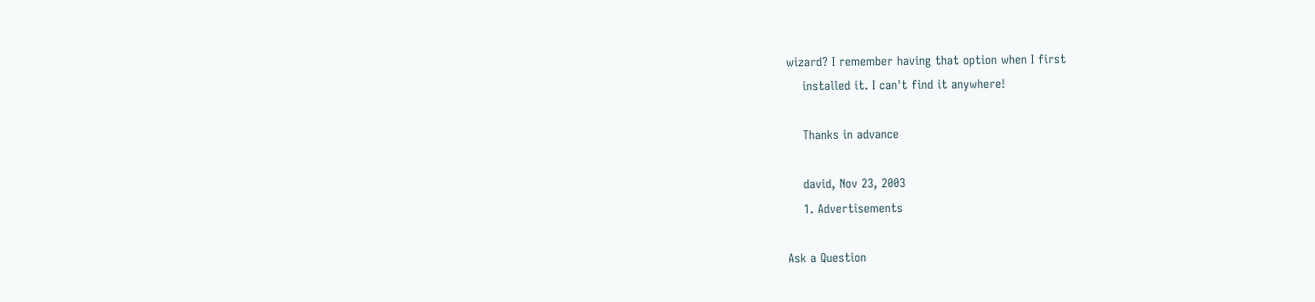wizard? I remember having that option when I first
    installed it. I can't find it anywhere!

    Thanks in advance

    david, Nov 23, 2003
    1. Advertisements

Ask a Question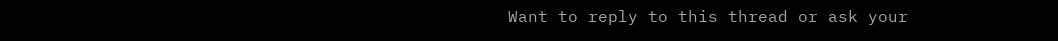Want to reply to this thread or ask your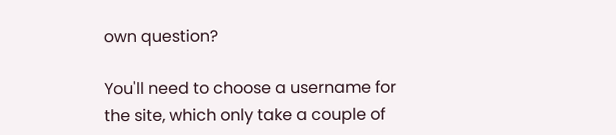own question?

You'll need to choose a username for the site, which only take a couple of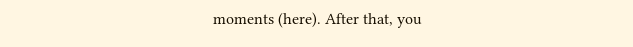moments (here). After that, you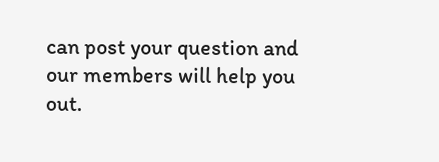can post your question and our members will help you out.